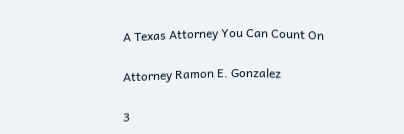A Texas Attorney You Can Count On

Attorney Ramon E. Gonzalez

3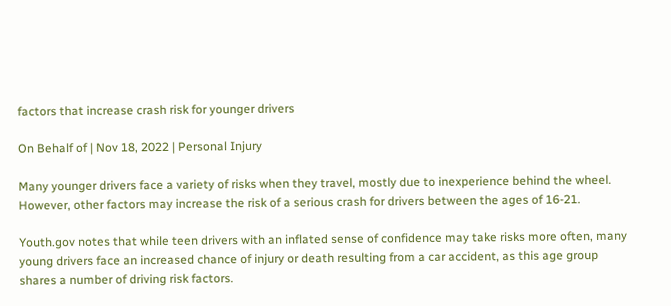factors that increase crash risk for younger drivers

On Behalf of | Nov 18, 2022 | Personal Injury

Many younger drivers face a variety of risks when they travel, mostly due to inexperience behind the wheel. However, other factors may increase the risk of a serious crash for drivers between the ages of 16-21.

Youth.gov notes that while teen drivers with an inflated sense of confidence may take risks more often, many young drivers face an increased chance of injury or death resulting from a car accident, as this age group shares a number of driving risk factors.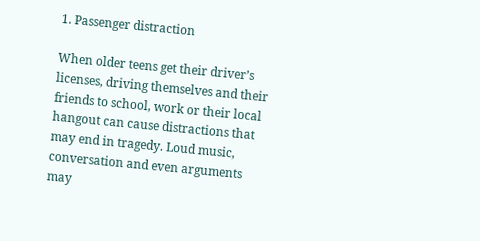1. Passenger distraction

When older teens get their driver’s licenses, driving themselves and their friends to school, work or their local hangout can cause distractions that may end in tragedy. Loud music, conversation and even arguments may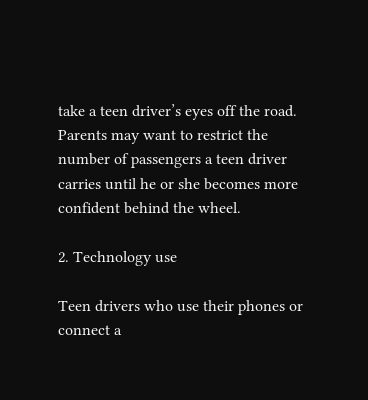take a teen driver’s eyes off the road. Parents may want to restrict the number of passengers a teen driver carries until he or she becomes more confident behind the wheel.

2. Technology use

Teen drivers who use their phones or connect a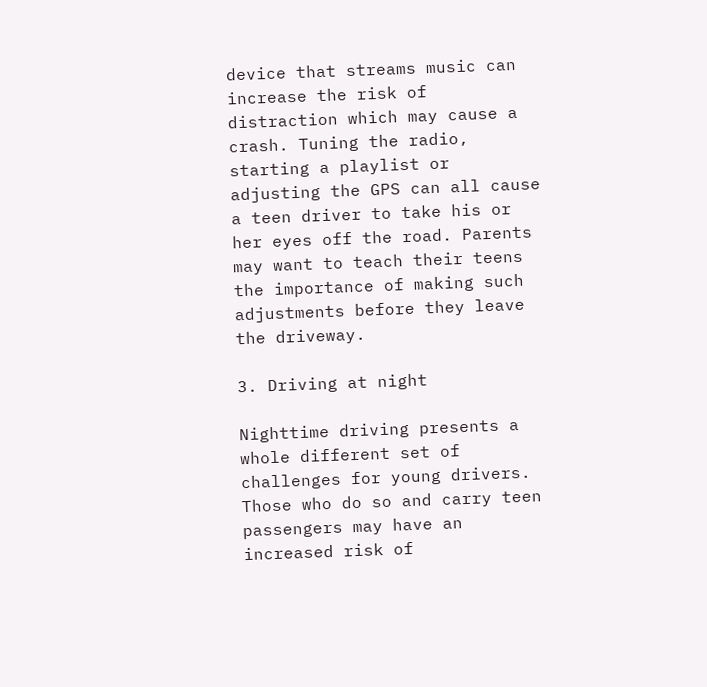device that streams music can increase the risk of distraction which may cause a crash. Tuning the radio, starting a playlist or adjusting the GPS can all cause a teen driver to take his or her eyes off the road. Parents may want to teach their teens the importance of making such adjustments before they leave the driveway.

3. Driving at night

Nighttime driving presents a whole different set of challenges for young drivers. Those who do so and carry teen passengers may have an increased risk of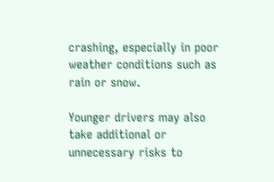crashing, especially in poor weather conditions such as rain or snow.

Younger drivers may also take additional or unnecessary risks to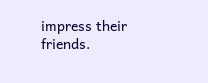impress their friends.